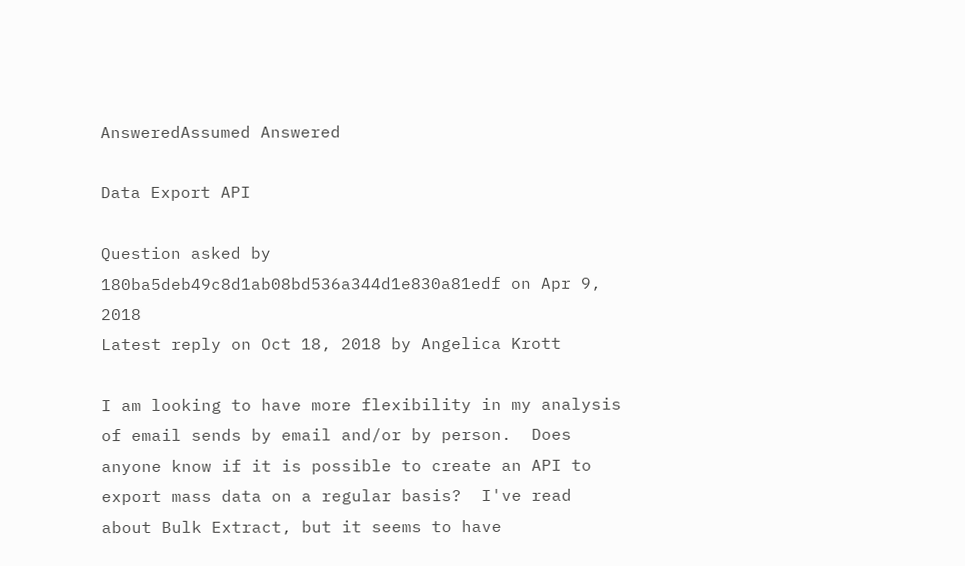AnsweredAssumed Answered

Data Export API

Question asked by 180ba5deb49c8d1ab08bd536a344d1e830a81edf on Apr 9, 2018
Latest reply on Oct 18, 2018 by Angelica Krott

I am looking to have more flexibility in my analysis of email sends by email and/or by person.  Does anyone know if it is possible to create an API to export mass data on a regular basis?  I've read about Bulk Extract, but it seems to have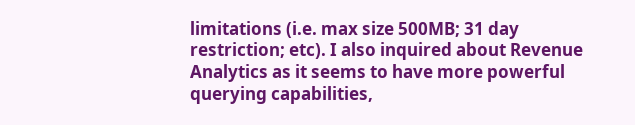limitations (i.e. max size 500MB; 31 day restriction; etc). I also inquired about Revenue Analytics as it seems to have more powerful querying capabilities,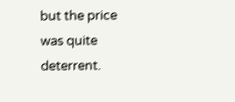but the price was quite deterrent.